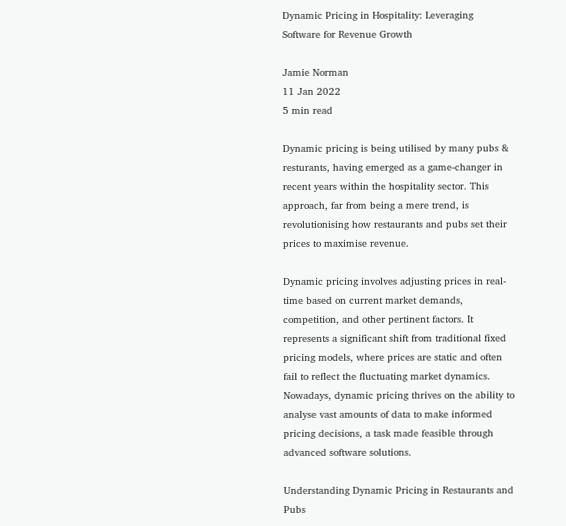Dynamic Pricing in Hospitality: Leveraging Software for Revenue Growth

Jamie Norman
11 Jan 2022
5 min read

Dynamic pricing is being utilised by many pubs & resturants, having emerged as a game-changer in recent years within the hospitality sector. This approach, far from being a mere trend, is revolutionising how restaurants and pubs set their prices to maximise revenue.

Dynamic pricing involves adjusting prices in real-time based on current market demands, competition, and other pertinent factors. It represents a significant shift from traditional fixed pricing models, where prices are static and often fail to reflect the fluctuating market dynamics. Nowadays, dynamic pricing thrives on the ability to analyse vast amounts of data to make informed pricing decisions, a task made feasible through advanced software solutions.

Understanding Dynamic Pricing in Restaurants and Pubs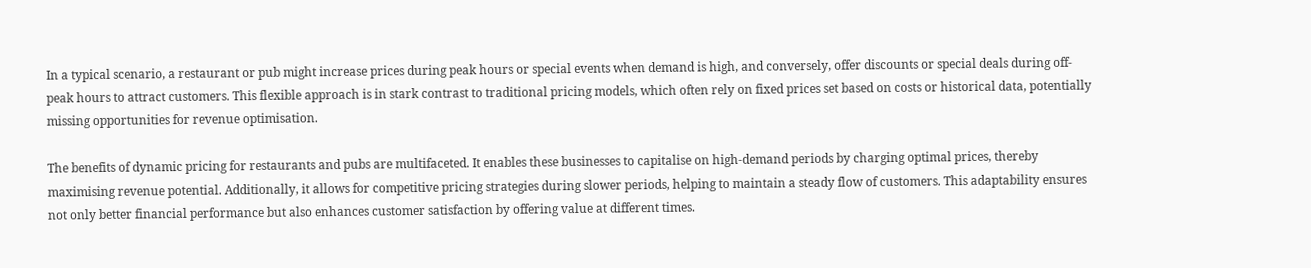In a typical scenario, a restaurant or pub might increase prices during peak hours or special events when demand is high, and conversely, offer discounts or special deals during off-peak hours to attract customers. This flexible approach is in stark contrast to traditional pricing models, which often rely on fixed prices set based on costs or historical data, potentially missing opportunities for revenue optimisation.

The benefits of dynamic pricing for restaurants and pubs are multifaceted. It enables these businesses to capitalise on high-demand periods by charging optimal prices, thereby maximising revenue potential. Additionally, it allows for competitive pricing strategies during slower periods, helping to maintain a steady flow of customers. This adaptability ensures not only better financial performance but also enhances customer satisfaction by offering value at different times.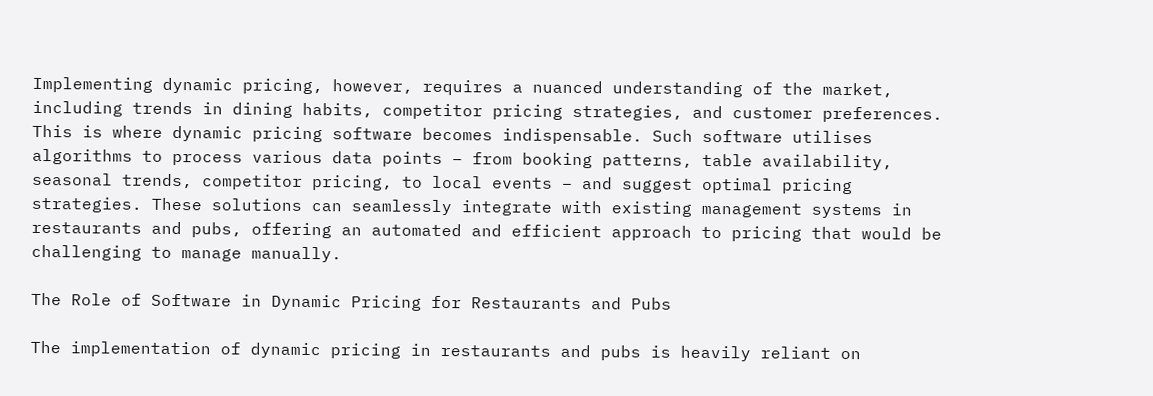Implementing dynamic pricing, however, requires a nuanced understanding of the market, including trends in dining habits, competitor pricing strategies, and customer preferences. This is where dynamic pricing software becomes indispensable. Such software utilises algorithms to process various data points – from booking patterns, table availability, seasonal trends, competitor pricing, to local events – and suggest optimal pricing strategies. These solutions can seamlessly integrate with existing management systems in restaurants and pubs, offering an automated and efficient approach to pricing that would be challenging to manage manually.

The Role of Software in Dynamic Pricing for Restaurants and Pubs

The implementation of dynamic pricing in restaurants and pubs is heavily reliant on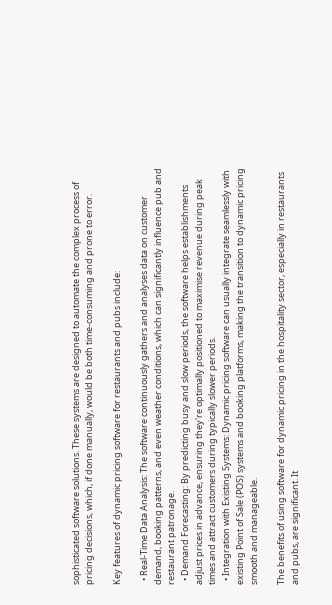sophisticated software solutions. These systems are designed to automate the complex process of pricing decisions, which, if done manually, would be both time-consuming and prone to error.

Key features of dynamic pricing software for restaurants and pubs include:

  • Real-Time Data Analysis: The software continuously gathers and analyses data on customer demand, booking patterns, and even weather conditions, which can significantly influence pub and restaurant patronage.
  • Demand Forecasting: By predicting busy and slow periods, the software helps establishments adjust prices in advance, ensuring they're optimally positioned to maximise revenue during peak times and attract customers during typically slower periods.
  • Integration with Existing Systems: Dynamic pricing software can usually integrate seamlessly with existing Point of Sale (POS) systems and booking platforms, making the transition to dynamic pricing smooth and manageable.

The benefits of using software for dynamic pricing in the hospitality sector, especially in restaurants and pubs, are significant. It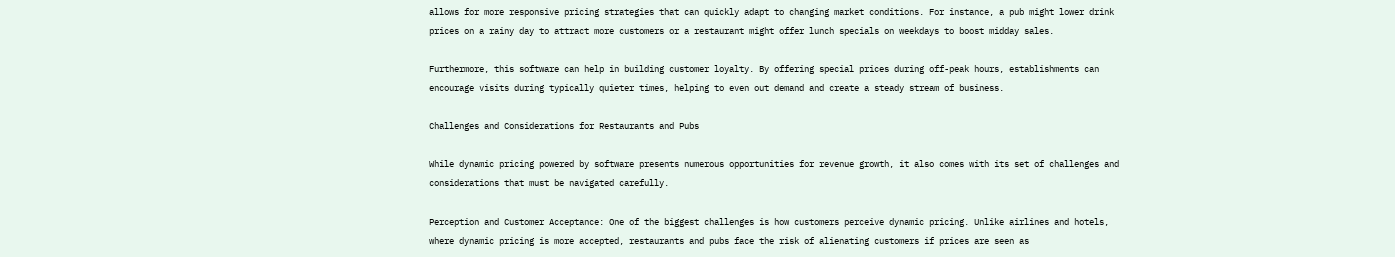allows for more responsive pricing strategies that can quickly adapt to changing market conditions. For instance, a pub might lower drink prices on a rainy day to attract more customers or a restaurant might offer lunch specials on weekdays to boost midday sales.

Furthermore, this software can help in building customer loyalty. By offering special prices during off-peak hours, establishments can encourage visits during typically quieter times, helping to even out demand and create a steady stream of business.

Challenges and Considerations for Restaurants and Pubs

While dynamic pricing powered by software presents numerous opportunities for revenue growth, it also comes with its set of challenges and considerations that must be navigated carefully.

Perception and Customer Acceptance: One of the biggest challenges is how customers perceive dynamic pricing. Unlike airlines and hotels, where dynamic pricing is more accepted, restaurants and pubs face the risk of alienating customers if prices are seen as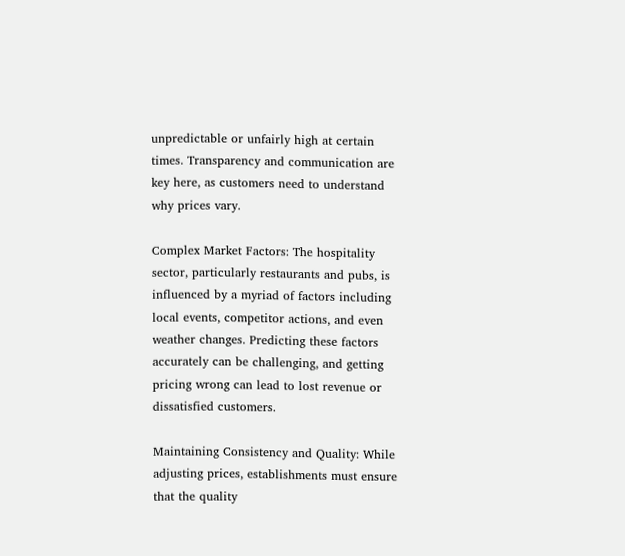unpredictable or unfairly high at certain times. Transparency and communication are key here, as customers need to understand why prices vary.

Complex Market Factors: The hospitality sector, particularly restaurants and pubs, is influenced by a myriad of factors including local events, competitor actions, and even weather changes. Predicting these factors accurately can be challenging, and getting pricing wrong can lead to lost revenue or dissatisfied customers.

Maintaining Consistency and Quality: While adjusting prices, establishments must ensure that the quality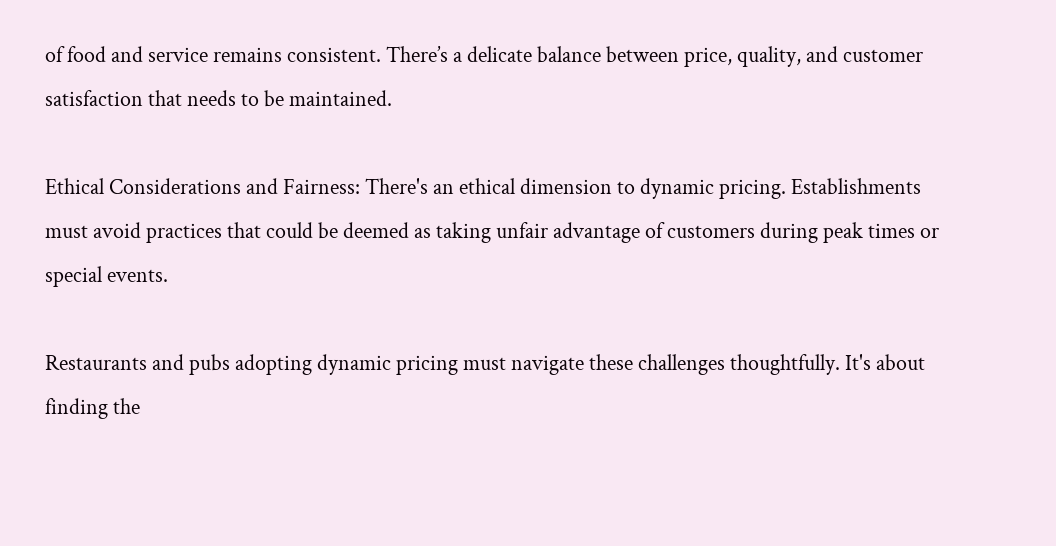of food and service remains consistent. There’s a delicate balance between price, quality, and customer satisfaction that needs to be maintained.

Ethical Considerations and Fairness: There's an ethical dimension to dynamic pricing. Establishments must avoid practices that could be deemed as taking unfair advantage of customers during peak times or special events.

Restaurants and pubs adopting dynamic pricing must navigate these challenges thoughtfully. It's about finding the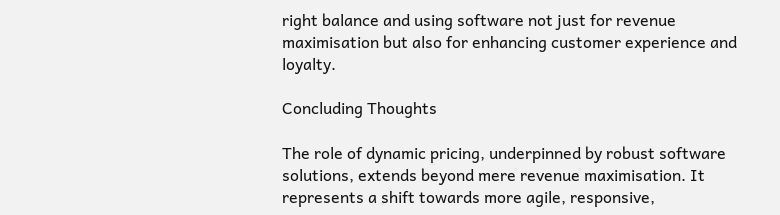right balance and using software not just for revenue maximisation but also for enhancing customer experience and loyalty.

Concluding Thoughts

The role of dynamic pricing, underpinned by robust software solutions, extends beyond mere revenue maximisation. It represents a shift towards more agile, responsive,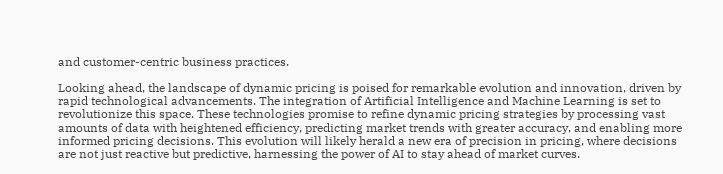and customer-centric business practices.

Looking ahead, the landscape of dynamic pricing is poised for remarkable evolution and innovation, driven by rapid technological advancements. The integration of Artificial Intelligence and Machine Learning is set to revolutionize this space. These technologies promise to refine dynamic pricing strategies by processing vast amounts of data with heightened efficiency, predicting market trends with greater accuracy, and enabling more informed pricing decisions. This evolution will likely herald a new era of precision in pricing, where decisions are not just reactive but predictive, harnessing the power of AI to stay ahead of market curves.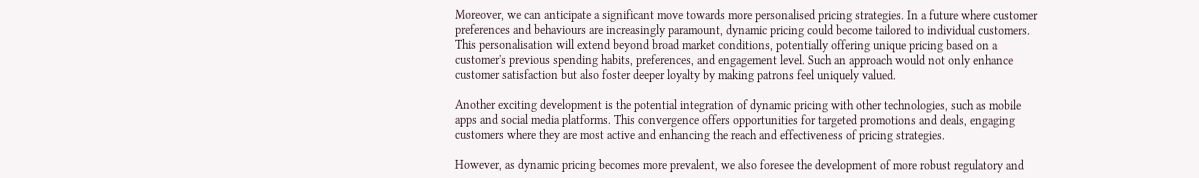Moreover, we can anticipate a significant move towards more personalised pricing strategies. In a future where customer preferences and behaviours are increasingly paramount, dynamic pricing could become tailored to individual customers. This personalisation will extend beyond broad market conditions, potentially offering unique pricing based on a customer's previous spending habits, preferences, and engagement level. Such an approach would not only enhance customer satisfaction but also foster deeper loyalty by making patrons feel uniquely valued.

Another exciting development is the potential integration of dynamic pricing with other technologies, such as mobile apps and social media platforms. This convergence offers opportunities for targeted promotions and deals, engaging customers where they are most active and enhancing the reach and effectiveness of pricing strategies.

However, as dynamic pricing becomes more prevalent, we also foresee the development of more robust regulatory and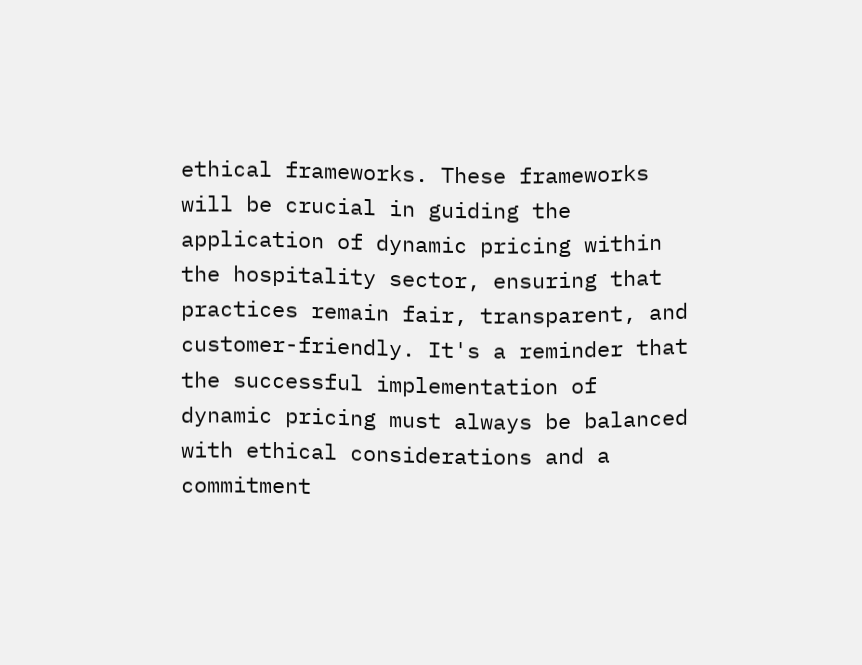ethical frameworks. These frameworks will be crucial in guiding the application of dynamic pricing within the hospitality sector, ensuring that practices remain fair, transparent, and customer-friendly. It's a reminder that the successful implementation of dynamic pricing must always be balanced with ethical considerations and a commitment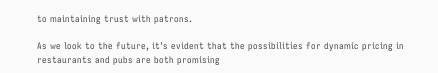to maintaining trust with patrons.

As we look to the future, it's evident that the possibilities for dynamic pricing in restaurants and pubs are both promising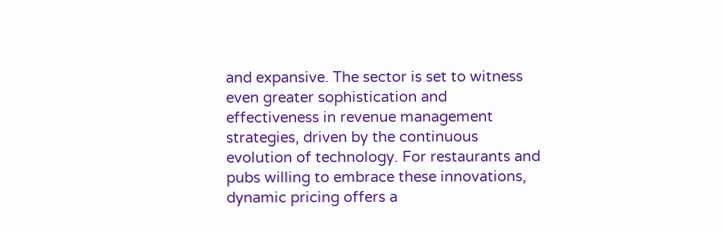and expansive. The sector is set to witness even greater sophistication and effectiveness in revenue management strategies, driven by the continuous evolution of technology. For restaurants and pubs willing to embrace these innovations, dynamic pricing offers a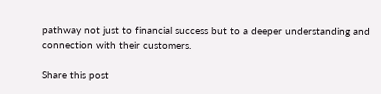pathway not just to financial success but to a deeper understanding and connection with their customers.

Share this post